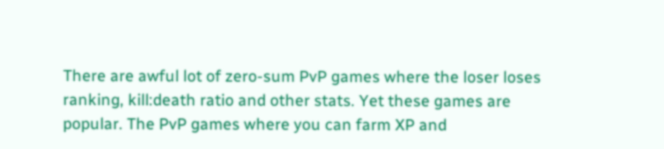There are awful lot of zero-sum PvP games where the loser loses ranking, kill:death ratio and other stats. Yet these games are popular. The PvP games where you can farm XP and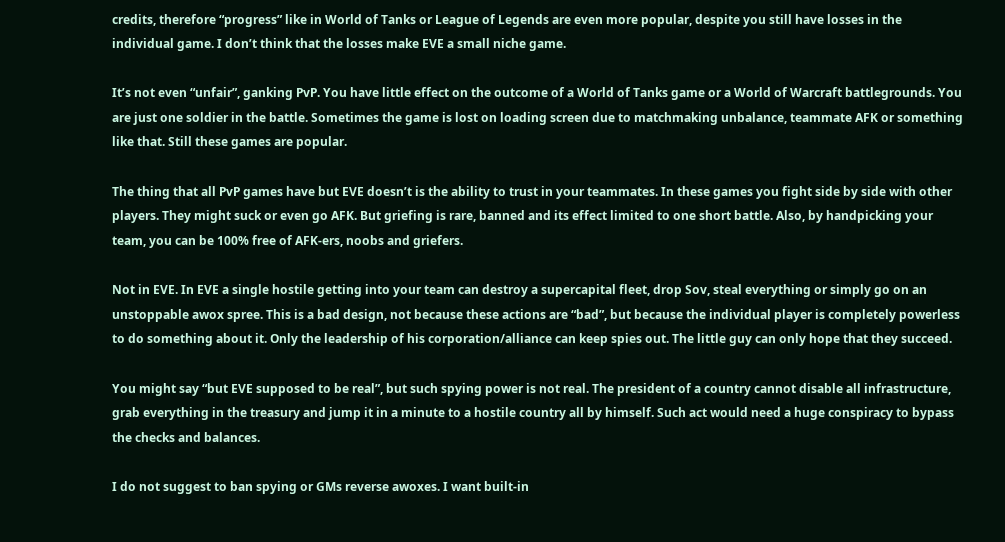credits, therefore “progress” like in World of Tanks or League of Legends are even more popular, despite you still have losses in the individual game. I don’t think that the losses make EVE a small niche game.

It’s not even “unfair”, ganking PvP. You have little effect on the outcome of a World of Tanks game or a World of Warcraft battlegrounds. You are just one soldier in the battle. Sometimes the game is lost on loading screen due to matchmaking unbalance, teammate AFK or something like that. Still these games are popular.

The thing that all PvP games have but EVE doesn’t is the ability to trust in your teammates. In these games you fight side by side with other players. They might suck or even go AFK. But griefing is rare, banned and its effect limited to one short battle. Also, by handpicking your team, you can be 100% free of AFK-ers, noobs and griefers.

Not in EVE. In EVE a single hostile getting into your team can destroy a supercapital fleet, drop Sov, steal everything or simply go on an unstoppable awox spree. This is a bad design, not because these actions are “bad”, but because the individual player is completely powerless to do something about it. Only the leadership of his corporation/alliance can keep spies out. The little guy can only hope that they succeed.

You might say “but EVE supposed to be real”, but such spying power is not real. The president of a country cannot disable all infrastructure, grab everything in the treasury and jump it in a minute to a hostile country all by himself. Such act would need a huge conspiracy to bypass the checks and balances.

I do not suggest to ban spying or GMs reverse awoxes. I want built-in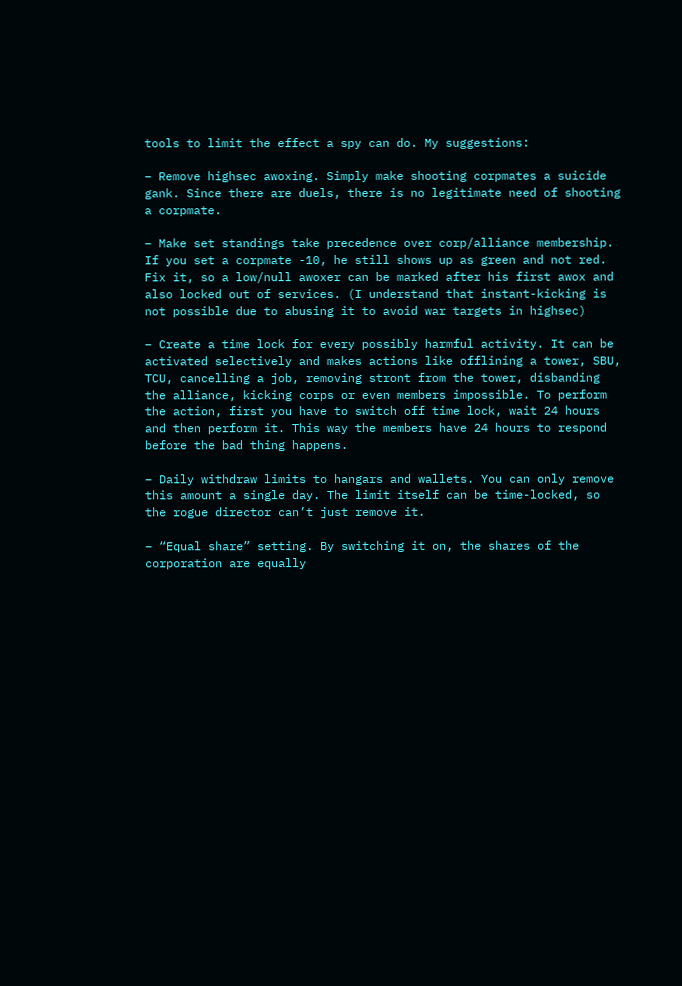tools to limit the effect a spy can do. My suggestions:

– Remove highsec awoxing. Simply make shooting corpmates a suicide gank. Since there are duels, there is no legitimate need of shooting a corpmate.

– Make set standings take precedence over corp/alliance membership. If you set a corpmate -10, he still shows up as green and not red. Fix it, so a low/null awoxer can be marked after his first awox and also locked out of services. (I understand that instant-kicking is not possible due to abusing it to avoid war targets in highsec)

– Create a time lock for every possibly harmful activity. It can be activated selectively and makes actions like offlining a tower, SBU, TCU, cancelling a job, removing stront from the tower, disbanding the alliance, kicking corps or even members impossible. To perform the action, first you have to switch off time lock, wait 24 hours and then perform it. This way the members have 24 hours to respond before the bad thing happens.

– Daily withdraw limits to hangars and wallets. You can only remove this amount a single day. The limit itself can be time-locked, so the rogue director can’t just remove it.

– “Equal share” setting. By switching it on, the shares of the corporation are equally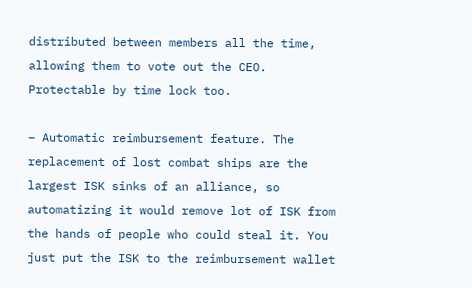distributed between members all the time, allowing them to vote out the CEO. Protectable by time lock too.

– Automatic reimbursement feature. The replacement of lost combat ships are the largest ISK sinks of an alliance, so automatizing it would remove lot of ISK from the hands of people who could steal it. You just put the ISK to the reimbursement wallet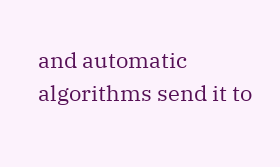and automatic algorithms send it to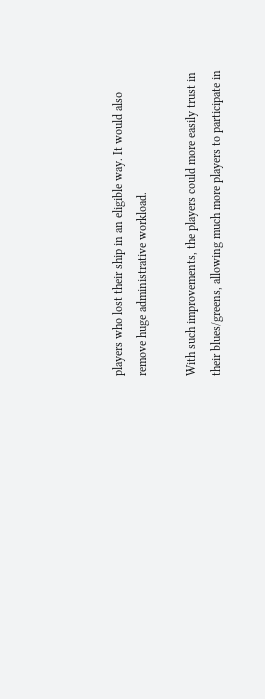players who lost their ship in an eligible way. It would also remove huge administrative workload.

With such improvements, the players could more easily trust in their blues/greens, allowing much more players to participate in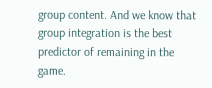group content. And we know that group integration is the best predictor of remaining in the game.